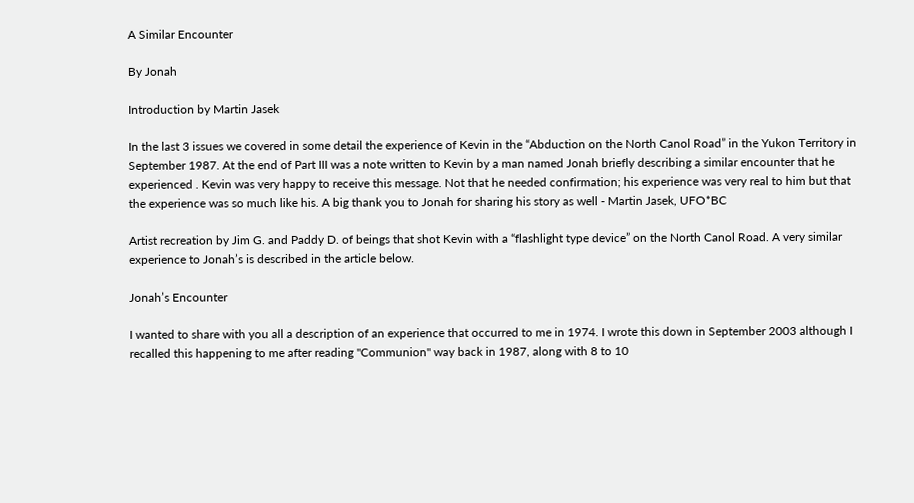A Similar Encounter

By Jonah

Introduction by Martin Jasek

In the last 3 issues we covered in some detail the experience of Kevin in the “Abduction on the North Canol Road” in the Yukon Territory in September 1987. At the end of Part III was a note written to Kevin by a man named Jonah briefly describing a similar encounter that he experienced . Kevin was very happy to receive this message. Not that he needed confirmation; his experience was very real to him but that the experience was so much like his. A big thank you to Jonah for sharing his story as well - Martin Jasek, UFO*BC

Artist recreation by Jim G. and Paddy D. of beings that shot Kevin with a “flashlight type device” on the North Canol Road. A very similar experience to Jonah’s is described in the article below.

Jonah’s Encounter

I wanted to share with you all a description of an experience that occurred to me in 1974. I wrote this down in September 2003 although I recalled this happening to me after reading "Communion" way back in 1987, along with 8 to 10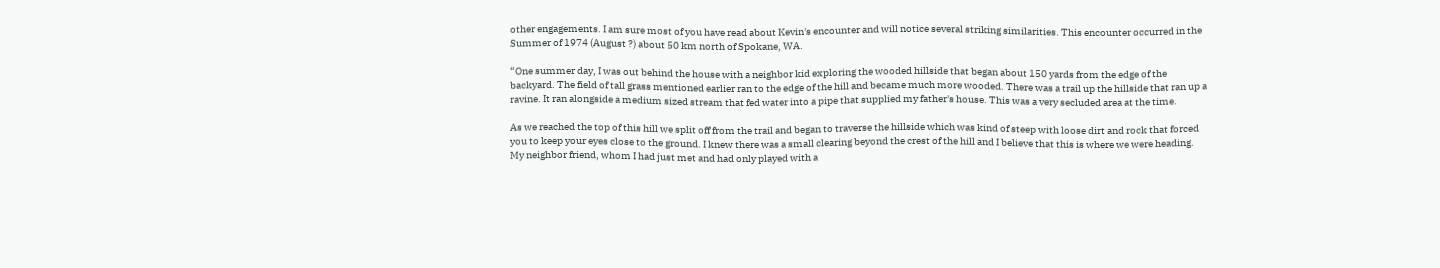other engagements. I am sure most of you have read about Kevin's encounter and will notice several striking similarities. This encounter occurred in the Summer of 1974 (August ?) about 50 km north of Spokane, WA.

“One summer day, I was out behind the house with a neighbor kid exploring the wooded hillside that began about 150 yards from the edge of the backyard. The field of tall grass mentioned earlier ran to the edge of the hill and became much more wooded. There was a trail up the hillside that ran up a ravine. It ran alongside a medium sized stream that fed water into a pipe that supplied my father's house. This was a very secluded area at the time.

As we reached the top of this hill we split off from the trail and began to traverse the hillside which was kind of steep with loose dirt and rock that forced you to keep your eyes close to the ground. I knew there was a small clearing beyond the crest of the hill and I believe that this is where we were heading. My neighbor friend, whom I had just met and had only played with a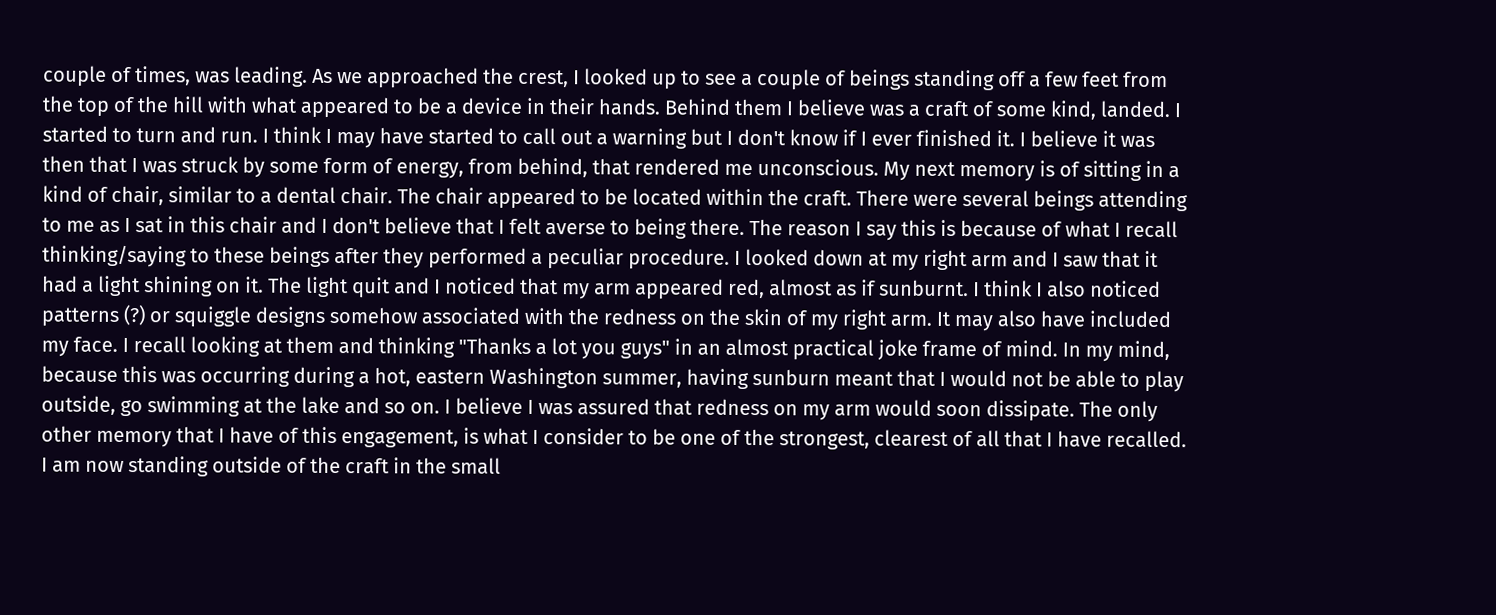couple of times, was leading. As we approached the crest, I looked up to see a couple of beings standing off a few feet from the top of the hill with what appeared to be a device in their hands. Behind them I believe was a craft of some kind, landed. I started to turn and run. I think I may have started to call out a warning but I don't know if I ever finished it. I believe it was then that I was struck by some form of energy, from behind, that rendered me unconscious. My next memory is of sitting in a kind of chair, similar to a dental chair. The chair appeared to be located within the craft. There were several beings attending to me as I sat in this chair and I don't believe that I felt averse to being there. The reason I say this is because of what I recall thinking/saying to these beings after they performed a peculiar procedure. I looked down at my right arm and I saw that it had a light shining on it. The light quit and I noticed that my arm appeared red, almost as if sunburnt. I think I also noticed patterns (?) or squiggle designs somehow associated with the redness on the skin of my right arm. It may also have included my face. I recall looking at them and thinking "Thanks a lot you guys" in an almost practical joke frame of mind. In my mind, because this was occurring during a hot, eastern Washington summer, having sunburn meant that I would not be able to play outside, go swimming at the lake and so on. I believe I was assured that redness on my arm would soon dissipate. The only other memory that I have of this engagement, is what I consider to be one of the strongest, clearest of all that I have recalled. I am now standing outside of the craft in the small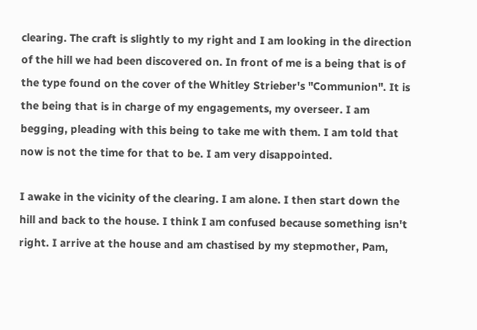clearing. The craft is slightly to my right and I am looking in the direction of the hill we had been discovered on. In front of me is a being that is of the type found on the cover of the Whitley Strieber's "Communion". It is the being that is in charge of my engagements, my overseer. I am begging, pleading with this being to take me with them. I am told that now is not the time for that to be. I am very disappointed.

I awake in the vicinity of the clearing. I am alone. I then start down the hill and back to the house. I think I am confused because something isn't right. I arrive at the house and am chastised by my stepmother, Pam,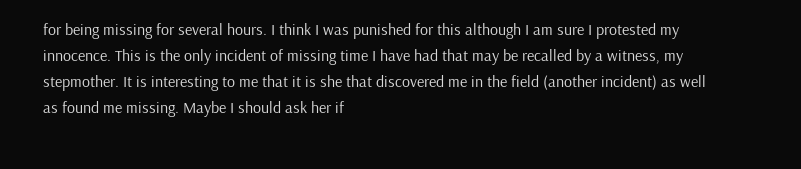for being missing for several hours. I think I was punished for this although I am sure I protested my innocence. This is the only incident of missing time I have had that may be recalled by a witness, my stepmother. It is interesting to me that it is she that discovered me in the field (another incident) as well as found me missing. Maybe I should ask her if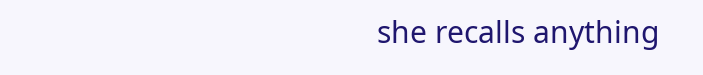she recalls anything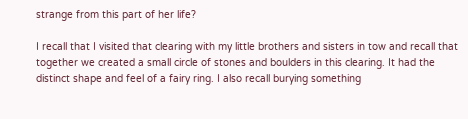strange from this part of her life?

I recall that I visited that clearing with my little brothers and sisters in tow and recall that together we created a small circle of stones and boulders in this clearing. It had the distinct shape and feel of a fairy ring. I also recall burying something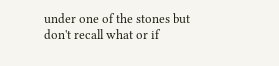under one of the stones but don't recall what or if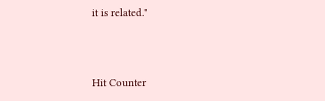it is related."



Hit Counter